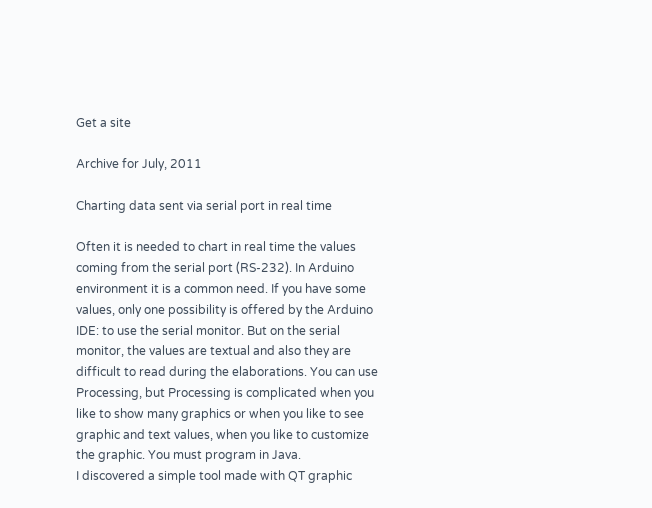Get a site

Archive for July, 2011

Charting data sent via serial port in real time

Often it is needed to chart in real time the values coming from the serial port (RS-232). In Arduino environment it is a common need. If you have some values, only one possibility is offered by the Arduino IDE: to use the serial monitor. But on the serial monitor, the values are textual and also they are difficult to read during the elaborations. You can use Processing, but Processing is complicated when you like to show many graphics or when you like to see graphic and text values, when you like to customize the graphic. You must program in Java.
I discovered a simple tool made with QT graphic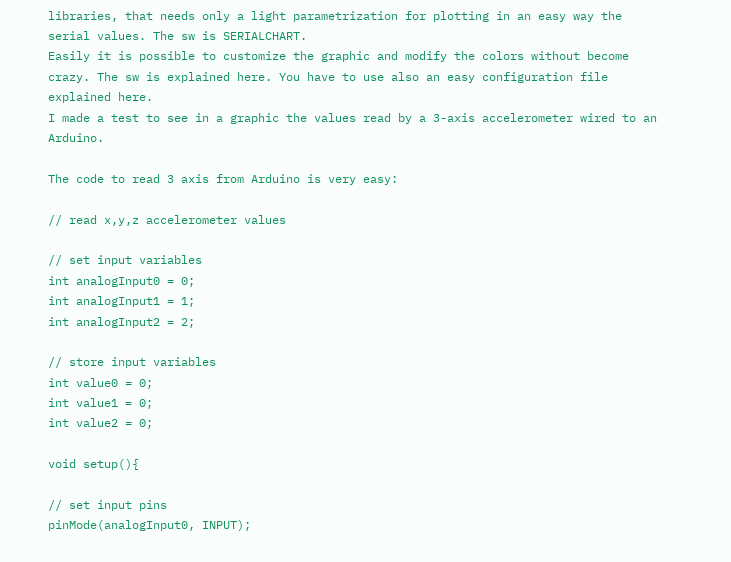libraries, that needs only a light parametrization for plotting in an easy way the serial values. The sw is SERIALCHART.
Easily it is possible to customize the graphic and modify the colors without become crazy. The sw is explained here. You have to use also an easy configuration file explained here.
I made a test to see in a graphic the values read by a 3-axis accelerometer wired to an Arduino.

The code to read 3 axis from Arduino is very easy:

// read x,y,z accelerometer values

// set input variables
int analogInput0 = 0;
int analogInput1 = 1;
int analogInput2 = 2;

// store input variables
int value0 = 0;
int value1 = 0;
int value2 = 0;

void setup(){

// set input pins
pinMode(analogInput0, INPUT);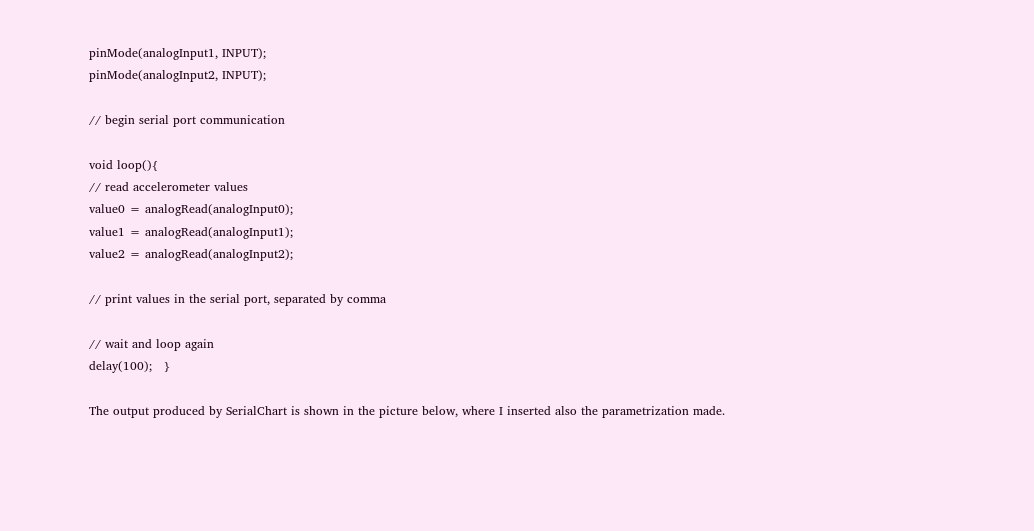pinMode(analogInput1, INPUT);
pinMode(analogInput2, INPUT);

// begin serial port communication

void loop(){
// read accelerometer values
value0 = analogRead(analogInput0);
value1 = analogRead(analogInput1);
value2 = analogRead(analogInput2);

// print values in the serial port, separated by comma

// wait and loop again
delay(100);   }

The output produced by SerialChart is shown in the picture below, where I inserted also the parametrization made.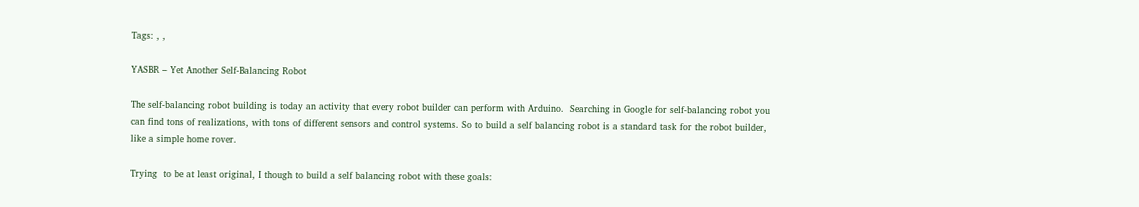Tags: , ,

YASBR – Yet Another Self-Balancing Robot

The self-balancing robot building is today an activity that every robot builder can perform with Arduino.  Searching in Google for self-balancing robot you can find tons of realizations, with tons of different sensors and control systems. So to build a self balancing robot is a standard task for the robot builder, like a simple home rover.

Trying  to be at least original, I though to build a self balancing robot with these goals: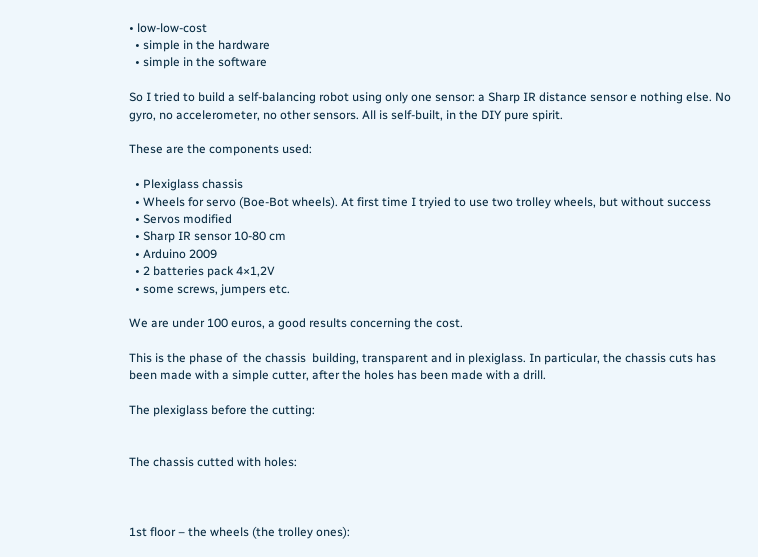• low-low-cost
  • simple in the hardware
  • simple in the software

So I tried to build a self-balancing robot using only one sensor: a Sharp IR distance sensor e nothing else. No gyro, no accelerometer, no other sensors. All is self-built, in the DIY pure spirit.

These are the components used:

  • Plexiglass chassis
  • Wheels for servo (Boe-Bot wheels). At first time I tryied to use two trolley wheels, but without success
  • Servos modified
  • Sharp IR sensor 10-80 cm
  • Arduino 2009
  • 2 batteries pack 4×1,2V
  • some screws, jumpers etc.

We are under 100 euros, a good results concerning the cost.

This is the phase of  the chassis  building, transparent and in plexiglass. In particular, the chassis cuts has been made with a simple cutter, after the holes has been made with a drill.

The plexiglass before the cutting:


The chassis cutted with holes:



1st floor – the wheels (the trolley ones):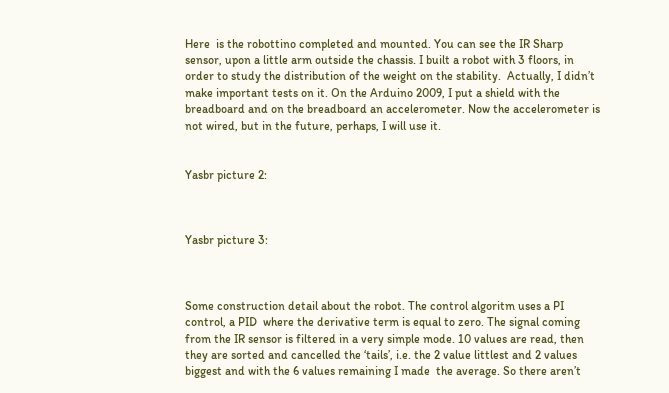Here  is the robottino completed and mounted. You can see the IR Sharp sensor, upon a little arm outside the chassis. I built a robot with 3 floors, in order to study the distribution of the weight on the stability.  Actually, I didn’t  make important tests on it. On the Arduino 2009, I put a shield with the breadboard and on the breadboard an accelerometer. Now the accelerometer is not wired, but in the future, perhaps, I will use it.


Yasbr picture 2:



Yasbr picture 3:



Some construction detail about the robot. The control algoritm uses a PI control, a PID  where the derivative term is equal to zero. The signal coming from the IR sensor is filtered in a very simple mode. 10 values are read, then they are sorted and cancelled the ‘tails’, i.e. the 2 value littlest and 2 values biggest and with the 6 values remaining I made  the average. So there aren’t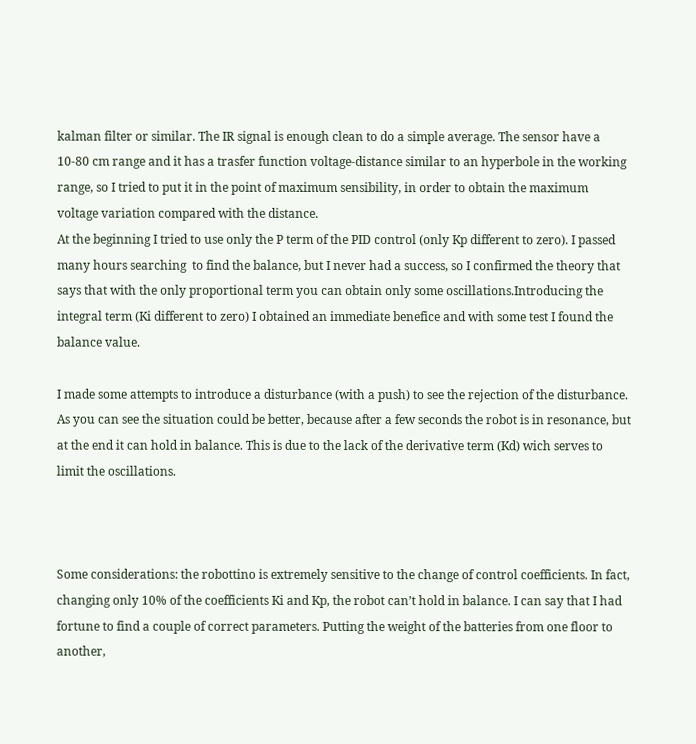kalman filter or similar. The IR signal is enough clean to do a simple average. The sensor have a 10-80 cm range and it has a trasfer function voltage-distance similar to an hyperbole in the working range, so I tried to put it in the point of maximum sensibility, in order to obtain the maximum voltage variation compared with the distance.
At the beginning I tried to use only the P term of the PID control (only Kp different to zero). I passed many hours searching  to find the balance, but I never had a success, so I confirmed the theory that says that with the only proportional term you can obtain only some oscillations.Introducing the integral term (Ki different to zero) I obtained an immediate benefice and with some test I found the balance value.

I made some attempts to introduce a disturbance (with a push) to see the rejection of the disturbance. As you can see the situation could be better, because after a few seconds the robot is in resonance, but at the end it can hold in balance. This is due to the lack of the derivative term (Kd) wich serves to limit the oscillations.



Some considerations: the robottino is extremely sensitive to the change of control coefficients. In fact, changing only 10% of the coefficients Ki and Kp, the robot can’t hold in balance. I can say that I had fortune to find a couple of correct parameters. Putting the weight of the batteries from one floor to another,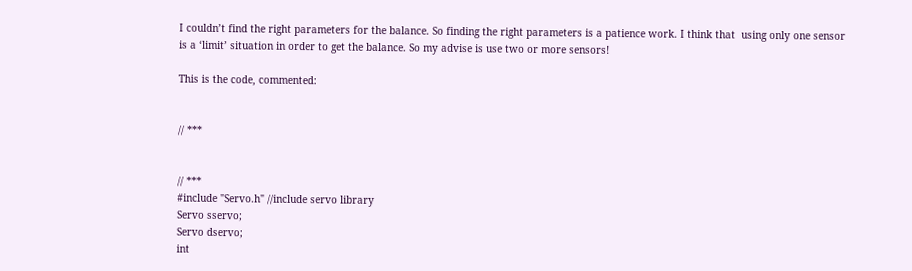I couldn’t find the right parameters for the balance. So finding the right parameters is a patience work. I think that  using only one sensor is a ‘limit’ situation in order to get the balance. So my advise is use two or more sensors!

This is the code, commented:


// ***


// ***
#include "Servo.h" //include servo library
Servo sservo;
Servo dservo;
int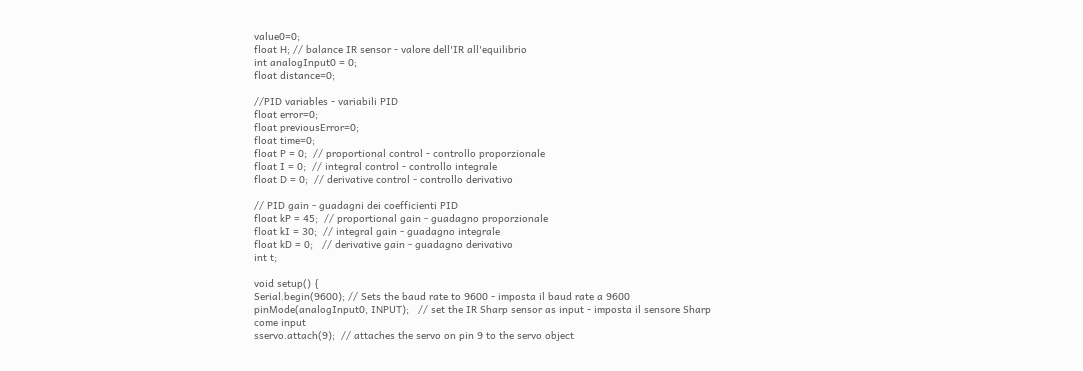value0=0;
float H; // balance IR sensor - valore dell'IR all'equilibrio
int analogInput0 = 0;
float distance=0;

//PID variables - variabili PID
float error=0;
float previousError=0;
float time=0;
float P = 0;  // proportional control - controllo proporzionale
float I = 0;  // integral control - controllo integrale
float D = 0;  // derivative control - controllo derivativo

// PID gain - guadagni dei coefficienti PID
float kP = 45;  // proportional gain - guadagno proporzionale
float kI = 30;  // integral gain - guadagno integrale
float kD = 0;   // derivative gain - guadagno derivativo
int t;

void setup() {
Serial.begin(9600); // Sets the baud rate to 9600 - imposta il baud rate a 9600
pinMode(analogInput0, INPUT);   // set the IR Sharp sensor as input - imposta il sensore Sharp come input
sservo.attach(9);  // attaches the servo on pin 9 to the servo object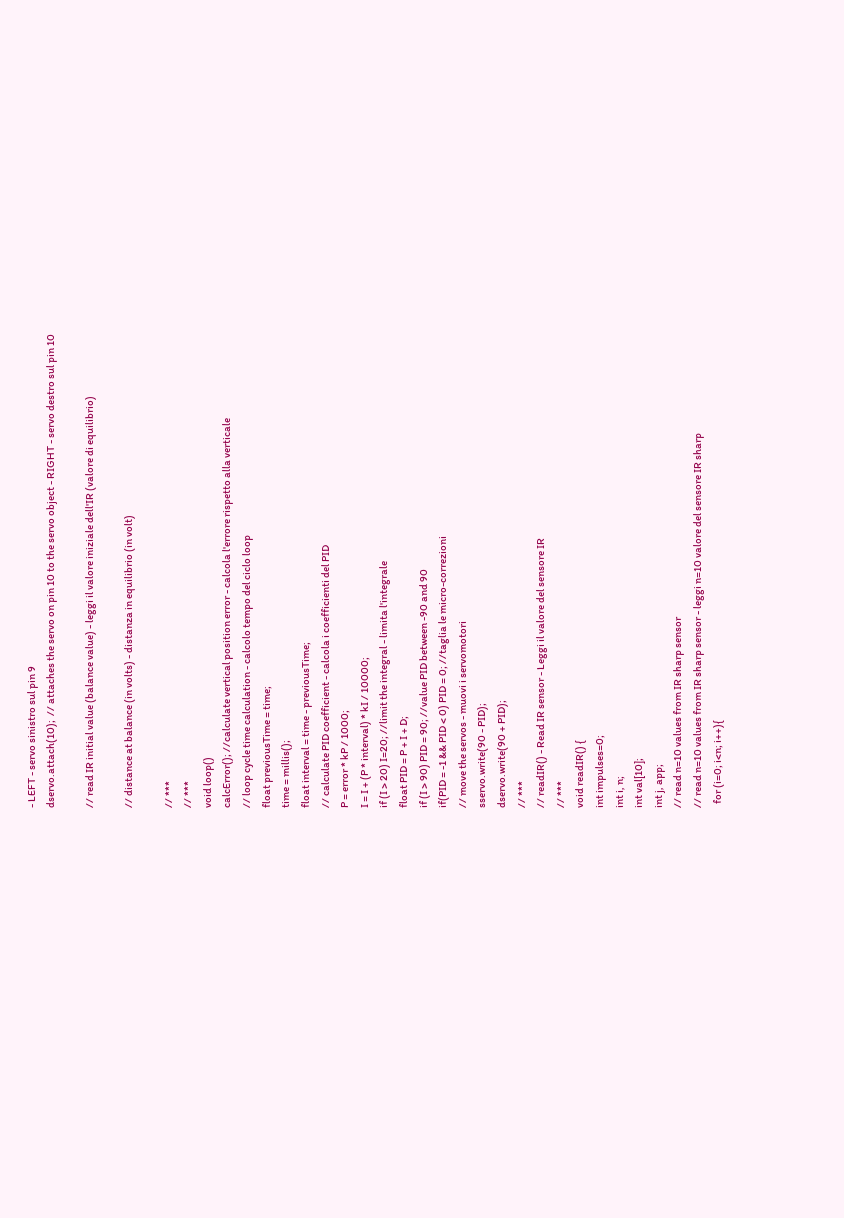- LEFT - servo sinistro sul pin 9
dservo.attach(10);  // attaches the servo on pin 10 to the servo object - RIGHT - servo destro sul pin 10

// read IR initial value (balance value) - leggi il valore iniziale dell'IR (valore di equilibrio)

// distance at balance (in volts) - distanza in equilibrio (in volt)

// ***
// ***
void loop()
calcError(); //calculate vertical position error - calcola l'errore rispetto alla verticale
// loop cycle time calculation - calcolo tempo del ciclo loop
float previousTime = time;
time = millis();
float interval = time - previousTime;
// calculate PID coefficient - calcola i coefficienti del PID
P = error * kP / 1000;
I = I + (P * interval) * kI / 10000;
if (I > 20) I=20; //limit the integral - limita l'integrale
float PID = P + I + D;
if (I > 90) PID = 90; //value PID between -90 and 90
if(PID = -1 && PID < 0) PID = 0; //taglia le micro-correzioni
// move the servos - muovi i servomotori
sservo.write(90 - PID);
dservo.write(90 + PID);
// ***
// readIR() - Read IR sensor - Leggi il valore del sensore IR
// ***
void readIR() {
int impulses=0;
int i, n;
int val[10];
int j, app;
// read n=10 values from IR sharp sensor
// read n=10 values from IR sharp sensor - leggi n=10 valore del sensore IR sharp
  for (i=0; i<n; i++){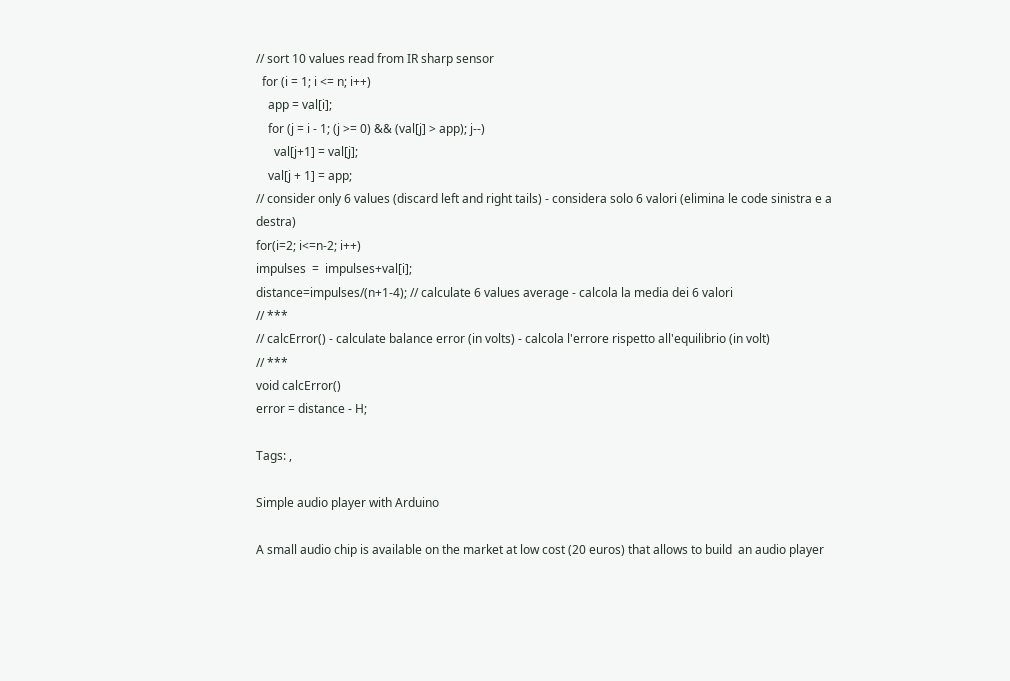// sort 10 values read from IR sharp sensor
  for (i = 1; i <= n; i++)
    app = val[i];
    for (j = i - 1; (j >= 0) && (val[j] > app); j--)
      val[j+1] = val[j];
    val[j + 1] = app;
// consider only 6 values (discard left and right tails) - considera solo 6 valori (elimina le code sinistra e a destra)
for(i=2; i<=n-2; i++)
impulses  =  impulses+val[i];
distance=impulses/(n+1-4); // calculate 6 values average - calcola la media dei 6 valori
// ***
// calcError() - calculate balance error (in volts) - calcola l'errore rispetto all'equilibrio (in volt)
// ***
void calcError()
error = distance - H;

Tags: ,

Simple audio player with Arduino

A small audio chip is available on the market at low cost (20 euros) that allows to build  an audio player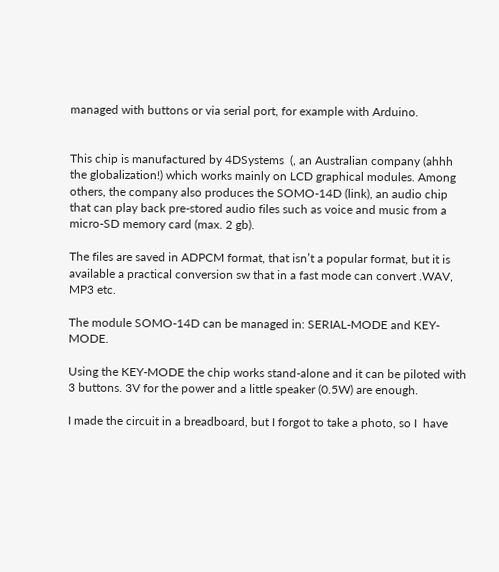managed with buttons or via serial port, for example with Arduino.


This chip is manufactured by 4DSystems  (, an Australian company (ahhh the globalization!) which works mainly on LCD graphical modules. Among others, the company also produces the SOMO-14D (link), an audio chip that can play back pre-stored audio files such as voice and music from a micro-SD memory card (max. 2 gb).

The files are saved in ADPCM format, that isn’t a popular format, but it is available a practical conversion sw that in a fast mode can convert .WAV, MP3 etc.

The module SOMO-14D can be managed in: SERIAL-MODE and KEY-MODE.

Using the KEY-MODE the chip works stand-alone and it can be piloted with 3 buttons. 3V for the power and a little speaker (0.5W) are enough.

I made the circuit in a breadboard, but I forgot to take a photo, so I  have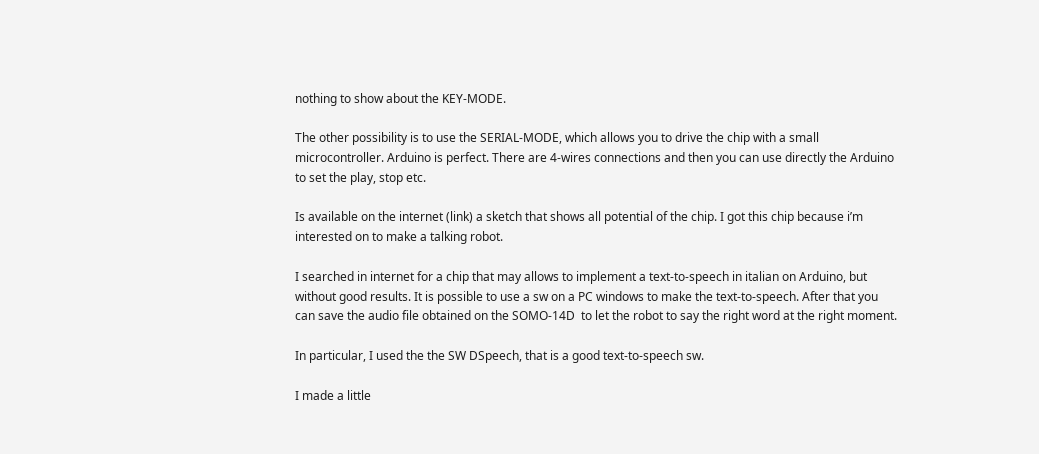nothing to show about the KEY-MODE.

The other possibility is to use the SERIAL-MODE, which allows you to drive the chip with a small microcontroller. Arduino is perfect. There are 4-wires connections and then you can use directly the Arduino to set the play, stop etc.

Is available on the internet (link) a sketch that shows all potential of the chip. I got this chip because i’m interested on to make a talking robot.

I searched in internet for a chip that may allows to implement a text-to-speech in italian on Arduino, but without good results. It is possible to use a sw on a PC windows to make the text-to-speech. After that you can save the audio file obtained on the SOMO-14D  to let the robot to say the right word at the right moment.

In particular, I used the the SW DSpeech, that is a good text-to-speech sw.

I made a little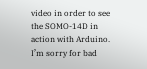video in order to see the SOMO-14D in action with Arduino. I’m sorry for bad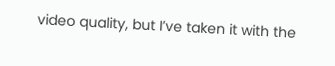video quality, but I’ve taken it with the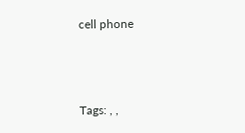cell phone



Tags: , ,